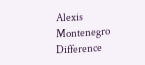Alexis Montenegro
Difference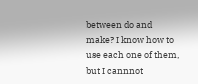between do and make? I know how to use each one of them, but I cannnot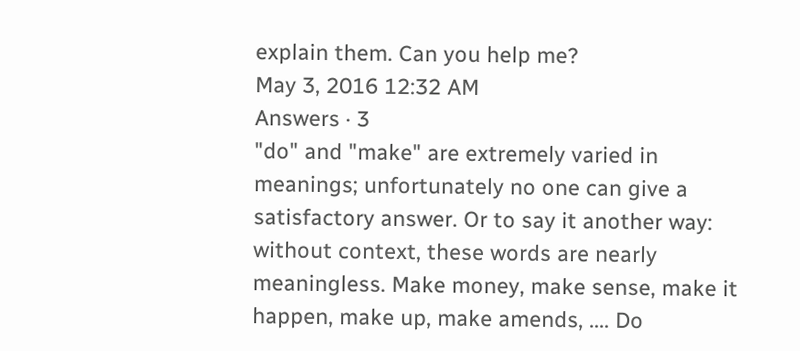explain them. Can you help me?
May 3, 2016 12:32 AM
Answers · 3
"do" and "make" are extremely varied in meanings; unfortunately no one can give a satisfactory answer. Or to say it another way: without context, these words are nearly meaningless. Make money, make sense, make it happen, make up, make amends, .... Do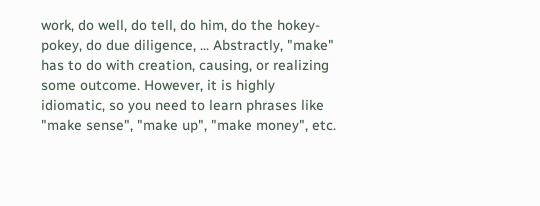work, do well, do tell, do him, do the hokey-pokey, do due diligence, ... Abstractly, "make" has to do with creation, causing, or realizing some outcome. However, it is highly idiomatic, so you need to learn phrases like "make sense", "make up", "make money", etc.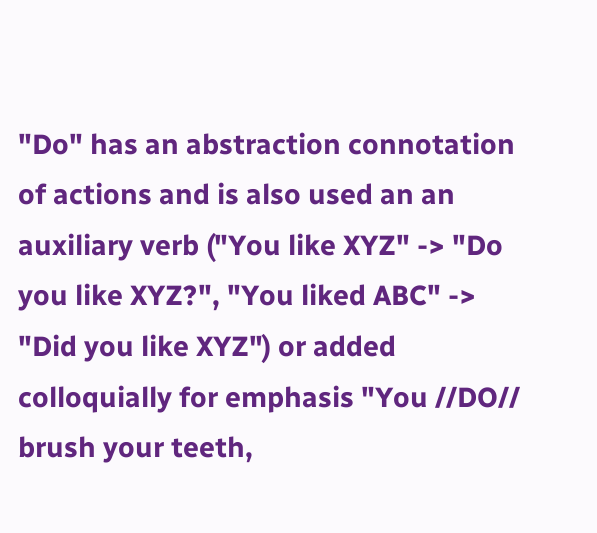"Do" has an abstraction connotation of actions and is also used an an auxiliary verb ("You like XYZ" -> "Do you like XYZ?", "You liked ABC" -> "Did you like XYZ") or added colloquially for emphasis "You //DO// brush your teeth,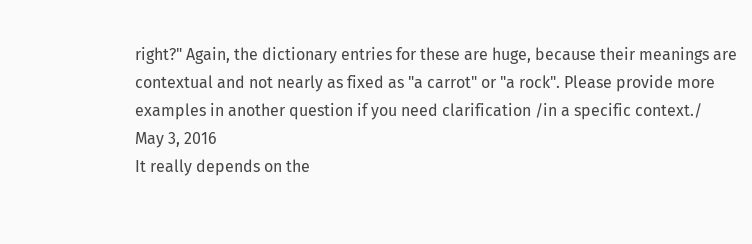right?" Again, the dictionary entries for these are huge, because their meanings are contextual and not nearly as fixed as "a carrot" or "a rock". Please provide more examples in another question if you need clarification /in a specific context./
May 3, 2016
It really depends on the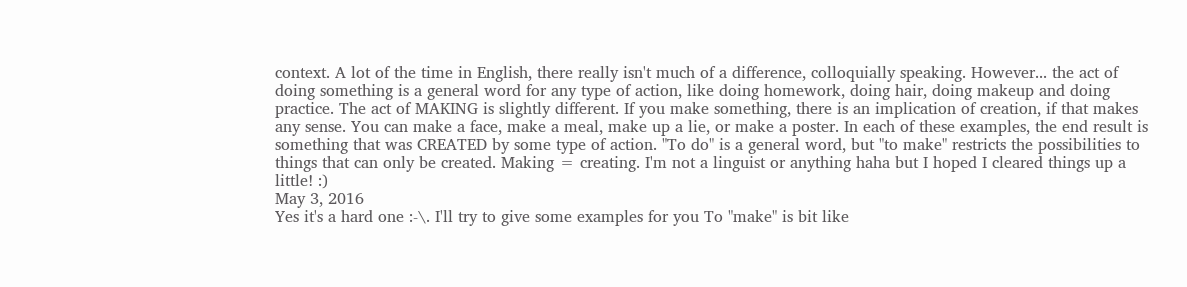context. A lot of the time in English, there really isn't much of a difference, colloquially speaking. However... the act of doing something is a general word for any type of action, like doing homework, doing hair, doing makeup and doing practice. The act of MAKING is slightly different. If you make something, there is an implication of creation, if that makes any sense. You can make a face, make a meal, make up a lie, or make a poster. In each of these examples, the end result is something that was CREATED by some type of action. "To do" is a general word, but "to make" restricts the possibilities to things that can only be created. Making = creating. I'm not a linguist or anything haha but I hoped I cleared things up a little! :)
May 3, 2016
Yes it's a hard one :-\. I'll try to give some examples for you To "make" is bit like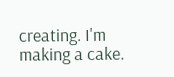creating. I'm making a cake.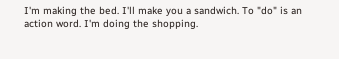I'm making the bed. I'll make you a sandwich. To "do" is an action word. I'm doing the shopping.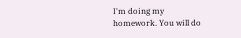I'm doing my homework. You will do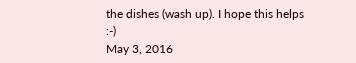the dishes (wash up). I hope this helps :-)
May 3, 2016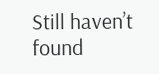Still haven’t found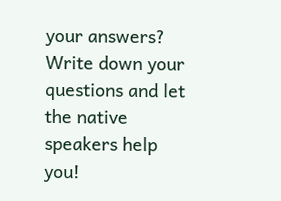your answers?
Write down your questions and let the native speakers help you!